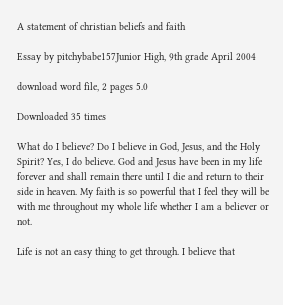A statement of christian beliefs and faith

Essay by pitchybabe157Junior High, 9th grade April 2004

download word file, 2 pages 5.0

Downloaded 35 times

What do I believe? Do I believe in God, Jesus, and the Holy Spirit? Yes, I do believe. God and Jesus have been in my life forever and shall remain there until I die and return to their side in heaven. My faith is so powerful that I feel they will be with me throughout my whole life whether I am a believer or not.

Life is not an easy thing to get through. I believe that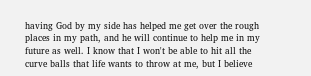having God by my side has helped me get over the rough places in my path, and he will continue to help me in my future as well. I know that I won't be able to hit all the curve balls that life wants to throw at me, but I believe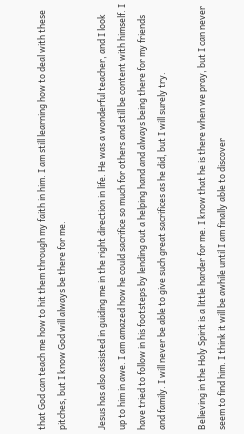that God can teach me how to hit them through my faith in him. I am still learning how to deal with these pitches, but I know God will always be there for me.

Jesus has also assisted in guiding me in the right direction in life. He was a wonderful teacher, and I look up to him in awe. I am amazed how he could sacrifice so much for others and still be content with himself. I have tried to follow in his footsteps by lending out a helping hand and always being there for my friends and family. I will never be able to give such great sacrifices as he did, but I will surely try.

Believing in the Holy Spirit is a little harder for me. I know that he is there when we pray, but I can never seem to find him. I think it will be awhile until I am finally able to discover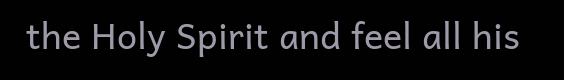the Holy Spirit and feel all his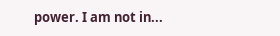power. I am not in...